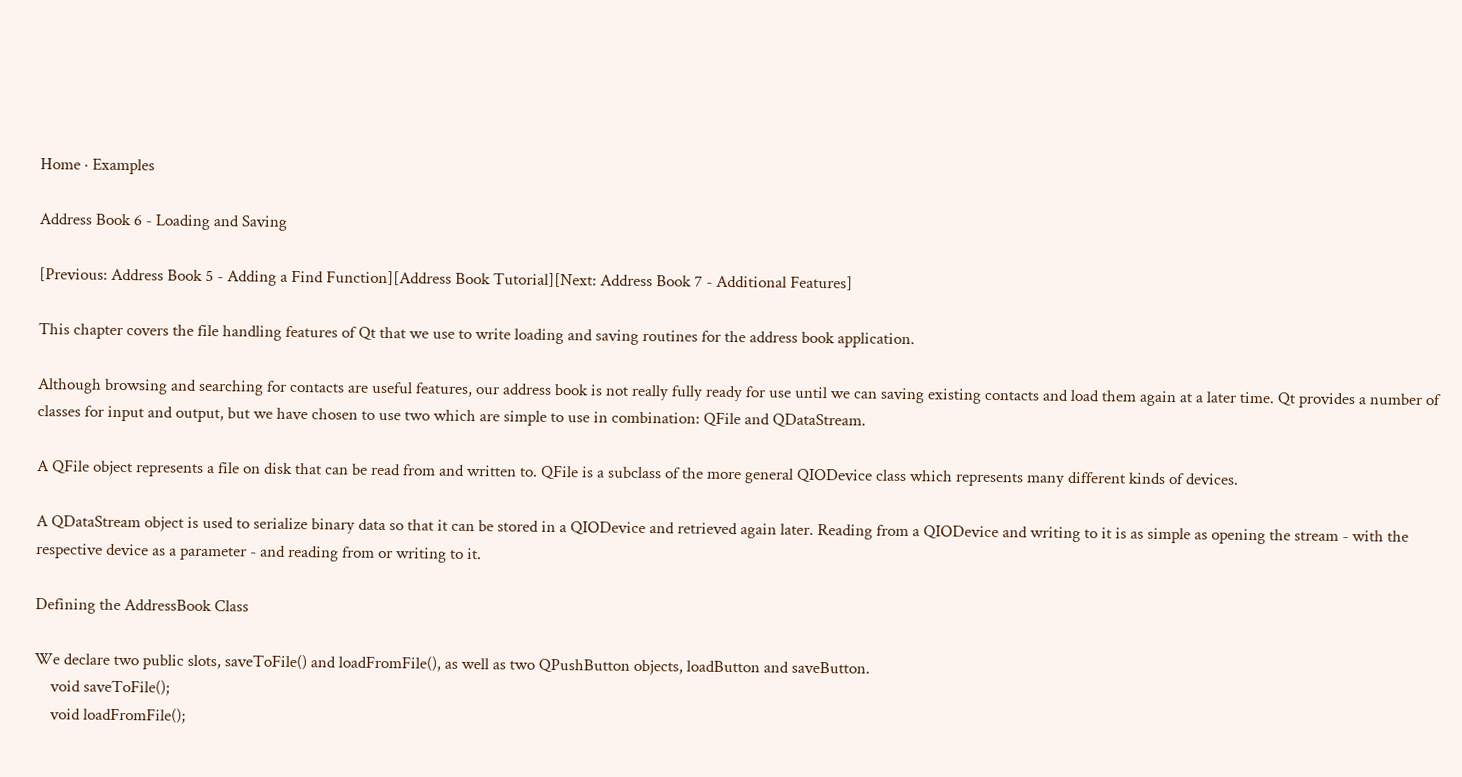Home · Examples

Address Book 6 - Loading and Saving

[Previous: Address Book 5 - Adding a Find Function][Address Book Tutorial][Next: Address Book 7 - Additional Features]

This chapter covers the file handling features of Qt that we use to write loading and saving routines for the address book application.

Although browsing and searching for contacts are useful features, our address book is not really fully ready for use until we can saving existing contacts and load them again at a later time. Qt provides a number of classes for input and output, but we have chosen to use two which are simple to use in combination: QFile and QDataStream.

A QFile object represents a file on disk that can be read from and written to. QFile is a subclass of the more general QIODevice class which represents many different kinds of devices.

A QDataStream object is used to serialize binary data so that it can be stored in a QIODevice and retrieved again later. Reading from a QIODevice and writing to it is as simple as opening the stream - with the respective device as a parameter - and reading from or writing to it.

Defining the AddressBook Class

We declare two public slots, saveToFile() and loadFromFile(), as well as two QPushButton objects, loadButton and saveButton.
    void saveToFile();
    void loadFromFile();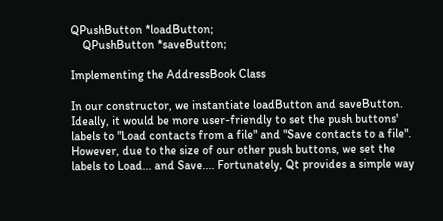QPushButton *loadButton;
    QPushButton *saveButton;

Implementing the AddressBook Class

In our constructor, we instantiate loadButton and saveButton. Ideally, it would be more user-friendly to set the push buttons' labels to "Load contacts from a file" and "Save contacts to a file". However, due to the size of our other push buttons, we set the labels to Load... and Save.... Fortunately, Qt provides a simple way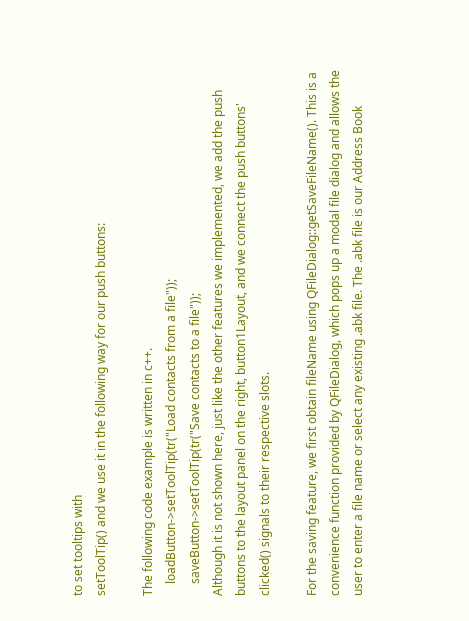to set tooltips with
setToolTip() and we use it in the following way for our push buttons:

The following code example is written in c++.
    loadButton->setToolTip(tr("Load contacts from a file"));
    saveButton->setToolTip(tr("Save contacts to a file"));
Although it is not shown here, just like the other features we implemented, we add the push buttons to the layout panel on the right, button1Layout, and we connect the push buttons' clicked() signals to their respective slots.

For the saving feature, we first obtain fileName using QFileDialog::getSaveFileName(). This is a convenience function provided by QFileDialog, which pops up a modal file dialog and allows the user to enter a file name or select any existing .abk file. The .abk file is our Address Book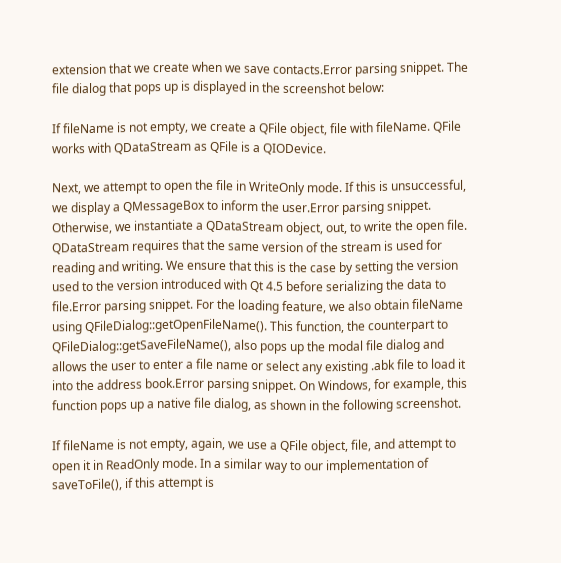extension that we create when we save contacts.Error parsing snippet. The file dialog that pops up is displayed in the screenshot below:

If fileName is not empty, we create a QFile object, file with fileName. QFile works with QDataStream as QFile is a QIODevice.

Next, we attempt to open the file in WriteOnly mode. If this is unsuccessful, we display a QMessageBox to inform the user.Error parsing snippet. Otherwise, we instantiate a QDataStream object, out, to write the open file. QDataStream requires that the same version of the stream is used for reading and writing. We ensure that this is the case by setting the version used to the version introduced with Qt 4.5 before serializing the data to file.Error parsing snippet. For the loading feature, we also obtain fileName using QFileDialog::getOpenFileName(). This function, the counterpart to QFileDialog::getSaveFileName(), also pops up the modal file dialog and allows the user to enter a file name or select any existing .abk file to load it into the address book.Error parsing snippet. On Windows, for example, this function pops up a native file dialog, as shown in the following screenshot.

If fileName is not empty, again, we use a QFile object, file, and attempt to open it in ReadOnly mode. In a similar way to our implementation of saveToFile(), if this attempt is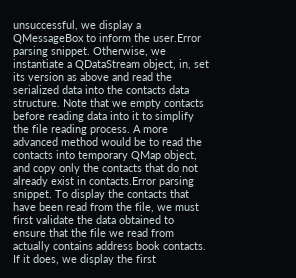unsuccessful, we display a QMessageBox to inform the user.Error parsing snippet. Otherwise, we instantiate a QDataStream object, in, set its version as above and read the serialized data into the contacts data structure. Note that we empty contacts before reading data into it to simplify the file reading process. A more advanced method would be to read the contacts into temporary QMap object, and copy only the contacts that do not already exist in contacts.Error parsing snippet. To display the contacts that have been read from the file, we must first validate the data obtained to ensure that the file we read from actually contains address book contacts. If it does, we display the first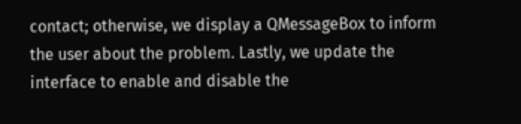contact; otherwise, we display a QMessageBox to inform the user about the problem. Lastly, we update the interface to enable and disable the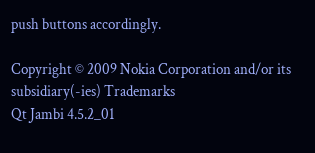push buttons accordingly.

Copyright © 2009 Nokia Corporation and/or its subsidiary(-ies) Trademarks
Qt Jambi 4.5.2_01